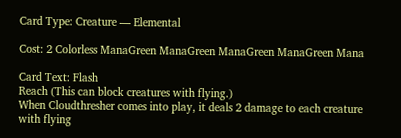Card Type: Creature — Elemental

Cost: 2 Colorless ManaGreen ManaGreen ManaGreen ManaGreen Mana

Card Text: Flash
Reach (This can block creatures with flying.)
When Cloudthresher comes into play, it deals 2 damage to each creature with flying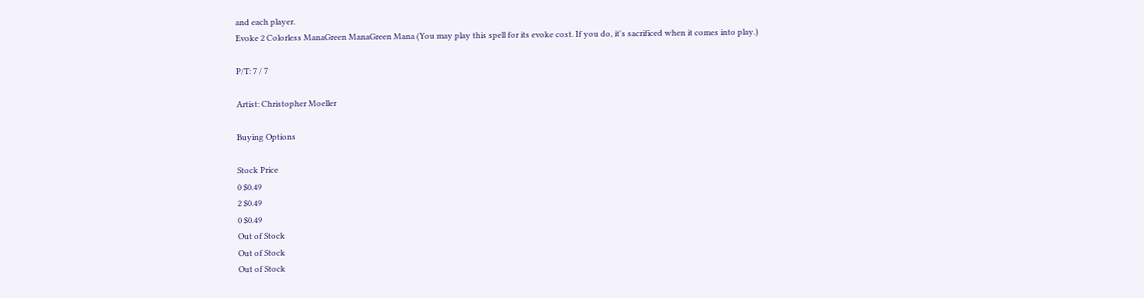and each player.
Evoke 2 Colorless ManaGreen ManaGreen Mana (You may play this spell for its evoke cost. If you do, it's sacrificed when it comes into play.)

P/T: 7 / 7

Artist: Christopher Moeller

Buying Options

Stock Price
0 $0.49
2 $0.49
0 $0.49
Out of Stock
Out of Stock
Out of Stock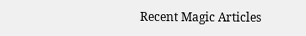Recent Magic Articles